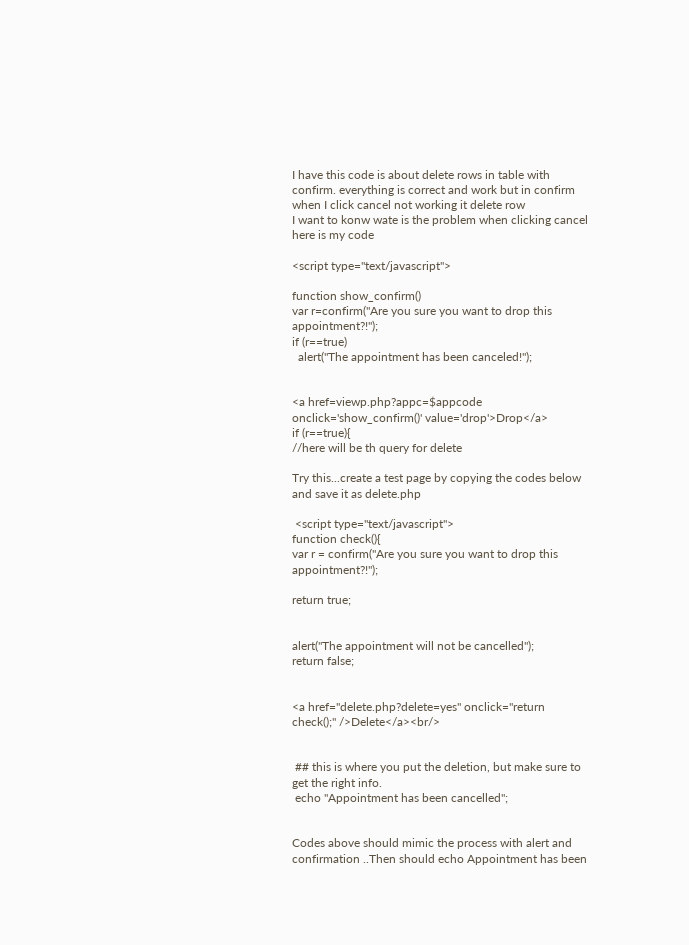I have this code is about delete rows in table with confirm. everything is correct and work but in confirm when I click cancel not working it delete row
I want to konw wate is the problem when clicking cancel
here is my code

<script type="text/javascript">

function show_confirm()
var r=confirm("Are you sure you want to drop this appointment?!");
if (r==true)
  alert("The appointment has been canceled!");


<a href=viewp.php?appc=$appcode onclick='show_confirm()' value='drop'>Drop</a>
if (r==true){
//here will be th query for delete

Try this...create a test page by copying the codes below and save it as delete.php

 <script type="text/javascript">
function check(){
var r = confirm("Are you sure you want to drop this appointment?!");

return true;


alert("The appointment will not be cancelled");
return false;


<a href="delete.php?delete=yes" onclick="return check();" />Delete</a><br/>


 ## this is where you put the deletion, but make sure to get the right info.
 echo "Appointment has been cancelled";


Codes above should mimic the process with alert and confirmation ..Then should echo Appointment has been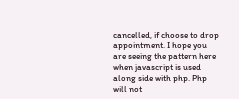cancelled, if choose to drop appointment. I hope you are seeing the pattern here when javascript is used along side with php. Php will not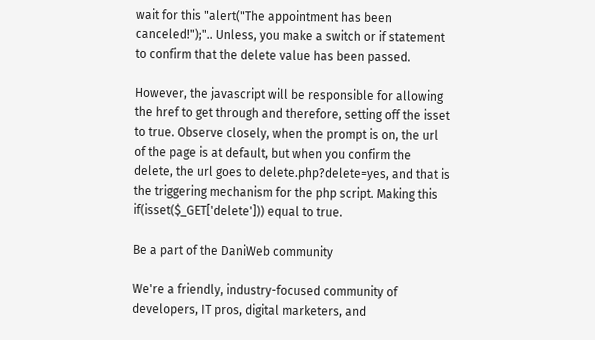wait for this "alert("The appointment has been canceled!");".. Unless, you make a switch or if statement to confirm that the delete value has been passed.

However, the javascript will be responsible for allowing the href to get through and therefore, setting off the isset to true. Observe closely, when the prompt is on, the url of the page is at default, but when you confirm the delete, the url goes to delete.php?delete=yes, and that is the triggering mechanism for the php script. Making this if(isset($_GET['delete'])) equal to true.

Be a part of the DaniWeb community

We're a friendly, industry-focused community of developers, IT pros, digital marketers, and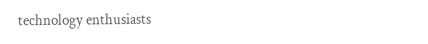technology enthusiasts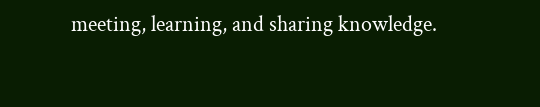meeting, learning, and sharing knowledge.